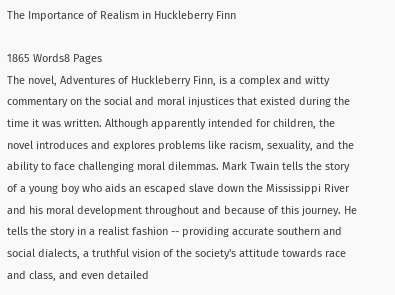The Importance of Realism in Huckleberry Finn

1865 Words8 Pages
The novel, Adventures of Huckleberry Finn, is a complex and witty commentary on the social and moral injustices that existed during the time it was written. Although apparently intended for children, the novel introduces and explores problems like racism, sexuality, and the ability to face challenging moral dilemmas. Mark Twain tells the story of a young boy who aids an escaped slave down the Mississippi River and his moral development throughout and because of this journey. He tells the story in a realist fashion -- providing accurate southern and social dialects, a truthful vision of the society's attitude towards race and class, and even detailed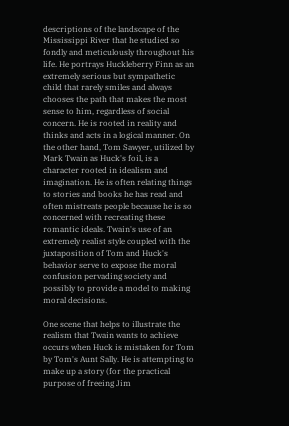descriptions of the landscape of the Mississippi River that he studied so fondly and meticulously throughout his life. He portrays Huckleberry Finn as an extremely serious but sympathetic child that rarely smiles and always chooses the path that makes the most sense to him, regardless of social concern. He is rooted in reality and thinks and acts in a logical manner. On the other hand, Tom Sawyer, utilized by Mark Twain as Huck's foil, is a character rooted in idealism and imagination. He is often relating things to stories and books he has read and often mistreats people because he is so concerned with recreating these romantic ideals. Twain's use of an extremely realist style coupled with the juxtaposition of Tom and Huck's behavior serve to expose the moral confusion pervading society and possibly to provide a model to making moral decisions.

One scene that helps to illustrate the realism that Twain wants to achieve occurs when Huck is mistaken for Tom by Tom's Aunt Sally. He is attempting to make up a story (for the practical purpose of freeing Jim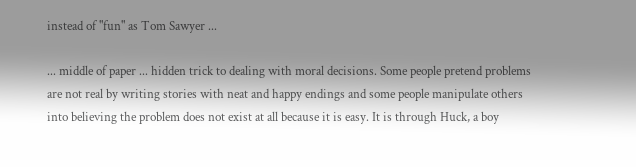instead of "fun" as Tom Sawyer ...

... middle of paper ... hidden trick to dealing with moral decisions. Some people pretend problems are not real by writing stories with neat and happy endings and some people manipulate others into believing the problem does not exist at all because it is easy. It is through Huck, a boy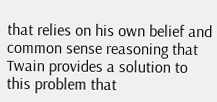that relies on his own belief and common sense reasoning that Twain provides a solution to this problem that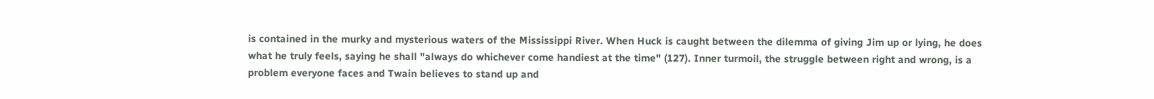is contained in the murky and mysterious waters of the Mississippi River. When Huck is caught between the dilemma of giving Jim up or lying, he does what he truly feels, saying he shall "always do whichever come handiest at the time" (127). Inner turmoil, the struggle between right and wrong, is a problem everyone faces and Twain believes to stand up and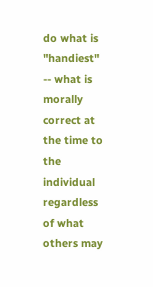do what is "handiest" -- what is morally correct at the time to the individual regardless of what others may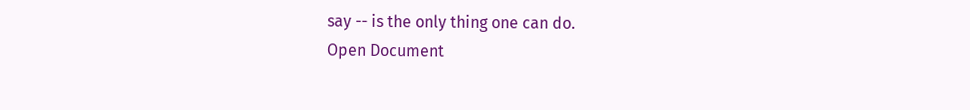say -- is the only thing one can do.
Open Document